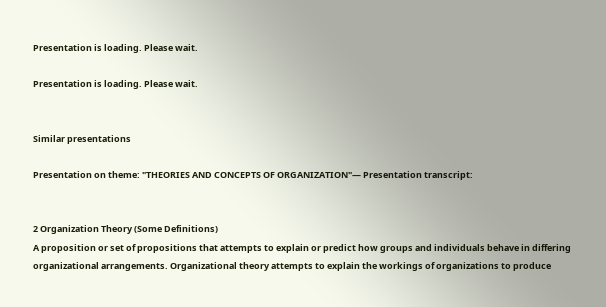Presentation is loading. Please wait.

Presentation is loading. Please wait.


Similar presentations

Presentation on theme: "THEORIES AND CONCEPTS OF ORGANIZATION"— Presentation transcript:


2 Organization Theory (Some Definitions)
A proposition or set of propositions that attempts to explain or predict how groups and individuals behave in differing organizational arrangements. Organizational theory attempts to explain the workings of organizations to produce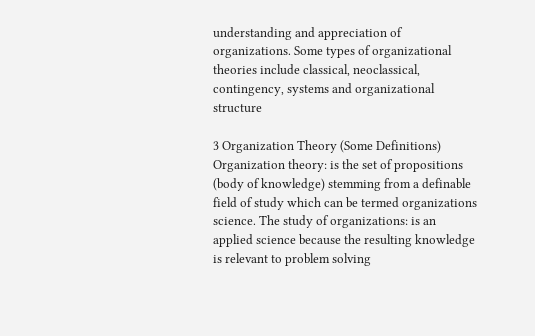understanding and appreciation of organizations. Some types of organizational theories include classical, neoclassical, contingency, systems and organizational structure

3 Organization Theory (Some Definitions)
Organization theory: is the set of propositions (body of knowledge) stemming from a definable field of study which can be termed organizations science. The study of organizations: is an applied science because the resulting knowledge is relevant to problem solving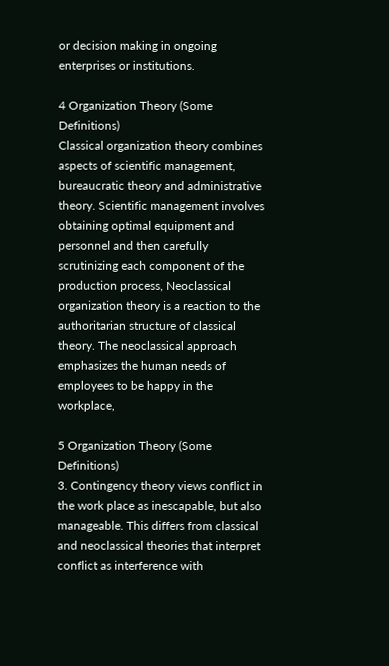or decision making in ongoing enterprises or institutions.

4 Organization Theory (Some Definitions)
Classical organization theory combines aspects of scientific management, bureaucratic theory and administrative theory. Scientific management involves obtaining optimal equipment and personnel and then carefully scrutinizing each component of the production process, Neoclassical organization theory is a reaction to the authoritarian structure of classical theory. The neoclassical approach emphasizes the human needs of employees to be happy in the workplace,

5 Organization Theory (Some Definitions)
3. Contingency theory views conflict in the work place as inescapable, but also manageable. This differs from classical and neoclassical theories that interpret conflict as interference with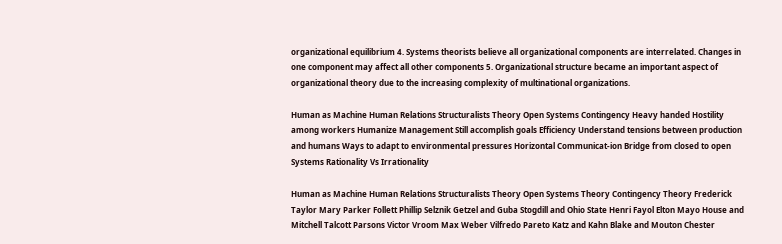organizational equilibrium 4. Systems theorists believe all organizational components are interrelated. Changes in one component may affect all other components 5. Organizational structure became an important aspect of organizational theory due to the increasing complexity of multinational organizations.

Human as Machine Human Relations Structuralists Theory Open Systems Contingency Heavy handed Hostility among workers Humanize Management Still accomplish goals Efficiency Understand tensions between production and humans Ways to adapt to environmental pressures Horizontal Communicat-ion Bridge from closed to open Systems Rationality Vs Irrationality

Human as Machine Human Relations Structuralists Theory Open Systems Theory Contingency Theory Frederick Taylor Mary Parker Follett Phillip Selznik Getzel and Guba Stogdill and Ohio State Henri Fayol Elton Mayo House and Mitchell Talcott Parsons Victor Vroom Max Weber Vilfredo Pareto Katz and Kahn Blake and Mouton Chester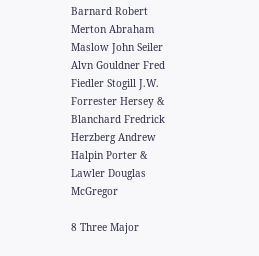Barnard Robert Merton Abraham Maslow John Seiler Alvn Gouldner Fred Fiedler Stogill J.W. Forrester Hersey & Blanchard Fredrick Herzberg Andrew Halpin Porter & Lawler Douglas McGregor

8 Three Major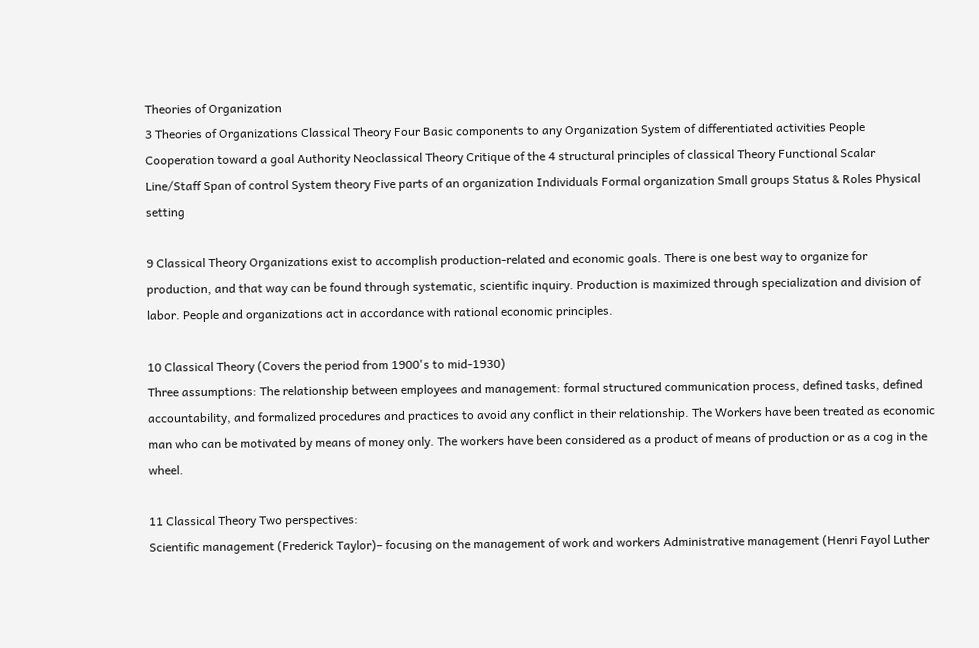Theories of Organization
3 Theories of Organizations Classical Theory Four Basic components to any Organization System of differentiated activities People Cooperation toward a goal Authority Neoclassical Theory Critique of the 4 structural principles of classical Theory Functional Scalar Line/Staff Span of control System theory Five parts of an organization Individuals Formal organization Small groups Status & Roles Physical setting

9 Classical Theory Organizations exist to accomplish production-related and economic goals. There is one best way to organize for production, and that way can be found through systematic, scientific inquiry. Production is maximized through specialization and division of labor. People and organizations act in accordance with rational economic principles.

10 Classical Theory (Covers the period from 1900's to mid-1930)
Three assumptions: The relationship between employees and management: formal structured communication process, defined tasks, defined accountability, and formalized procedures and practices to avoid any conflict in their relationship. The Workers have been treated as economic man who can be motivated by means of money only. The workers have been considered as a product of means of production or as a cog in the wheel.

11 Classical Theory Two perspectives:
Scientific management (Frederick Taylor)– focusing on the management of work and workers Administrative management (Henri Fayol Luther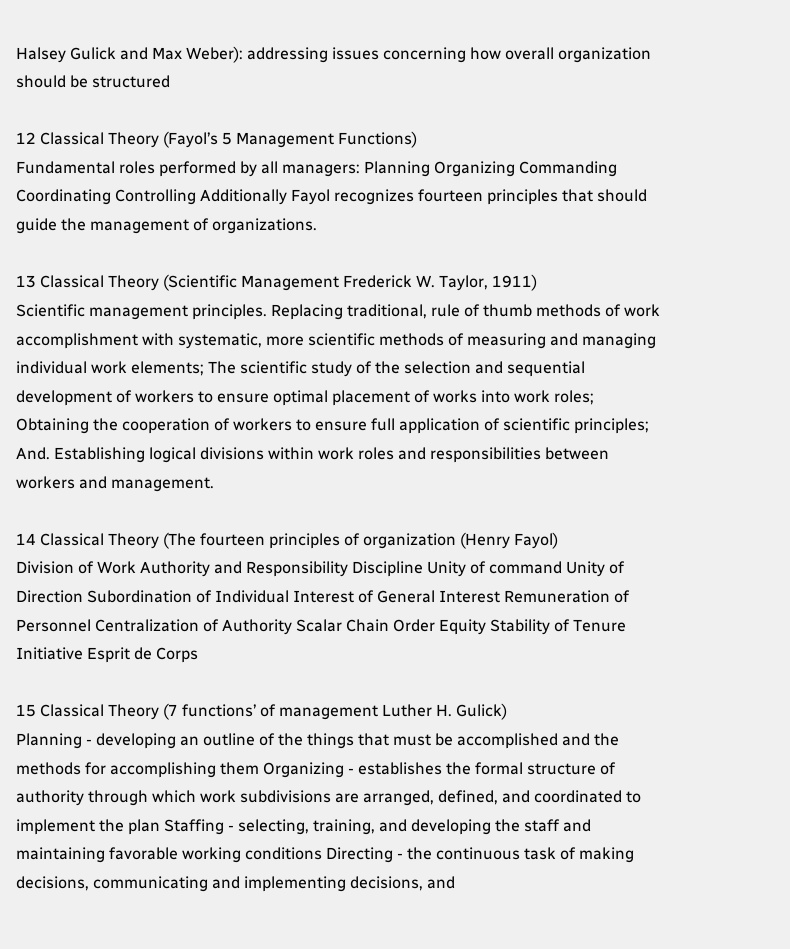Halsey Gulick and Max Weber): addressing issues concerning how overall organization should be structured

12 Classical Theory (Fayol’s 5 Management Functions)
Fundamental roles performed by all managers: Planning Organizing Commanding Coordinating Controlling Additionally Fayol recognizes fourteen principles that should guide the management of organizations.

13 Classical Theory (Scientific Management Frederick W. Taylor, 1911)
Scientific management principles. Replacing traditional, rule of thumb methods of work accomplishment with systematic, more scientific methods of measuring and managing individual work elements; The scientific study of the selection and sequential development of workers to ensure optimal placement of works into work roles; Obtaining the cooperation of workers to ensure full application of scientific principles; And. Establishing logical divisions within work roles and responsibilities between workers and management.

14 Classical Theory (The fourteen principles of organization (Henry Fayol)
Division of Work Authority and Responsibility Discipline Unity of command Unity of Direction Subordination of Individual Interest of General Interest Remuneration of Personnel Centralization of Authority Scalar Chain Order Equity Stability of Tenure Initiative Esprit de Corps

15 Classical Theory (7 functions’ of management Luther H. Gulick)
Planning - developing an outline of the things that must be accomplished and the methods for accomplishing them Organizing - establishes the formal structure of authority through which work subdivisions are arranged, defined, and coordinated to implement the plan Staffing - selecting, training, and developing the staff and maintaining favorable working conditions Directing - the continuous task of making decisions, communicating and implementing decisions, and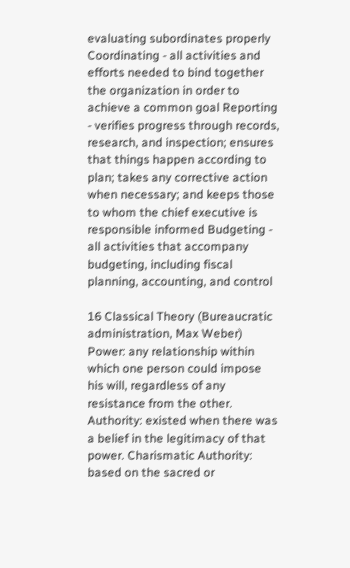evaluating subordinates properly Coordinating - all activities and efforts needed to bind together the organization in order to achieve a common goal Reporting - verifies progress through records, research, and inspection; ensures that things happen according to plan; takes any corrective action when necessary; and keeps those to whom the chief executive is responsible informed Budgeting - all activities that accompany budgeting, including fiscal planning, accounting, and control

16 Classical Theory (Bureaucratic administration, Max Weber)
Power: any relationship within which one person could impose his will, regardless of any resistance from the other. Authority: existed when there was a belief in the legitimacy of that power. Charismatic Authority: based on the sacred or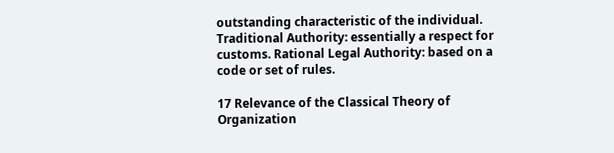outstanding characteristic of the individual. Traditional Authority: essentially a respect for customs. Rational Legal Authority: based on a code or set of rules.

17 Relevance of the Classical Theory of Organization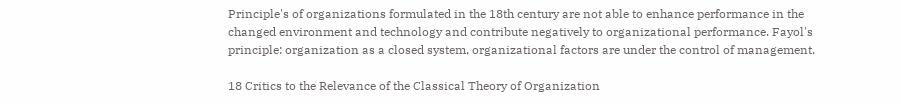Principle's of organizations formulated in the 18th century are not able to enhance performance in the changed environment and technology and contribute negatively to organizational performance. Fayol's principle: organization as a closed system, organizational factors are under the control of management.

18 Critics to the Relevance of the Classical Theory of Organization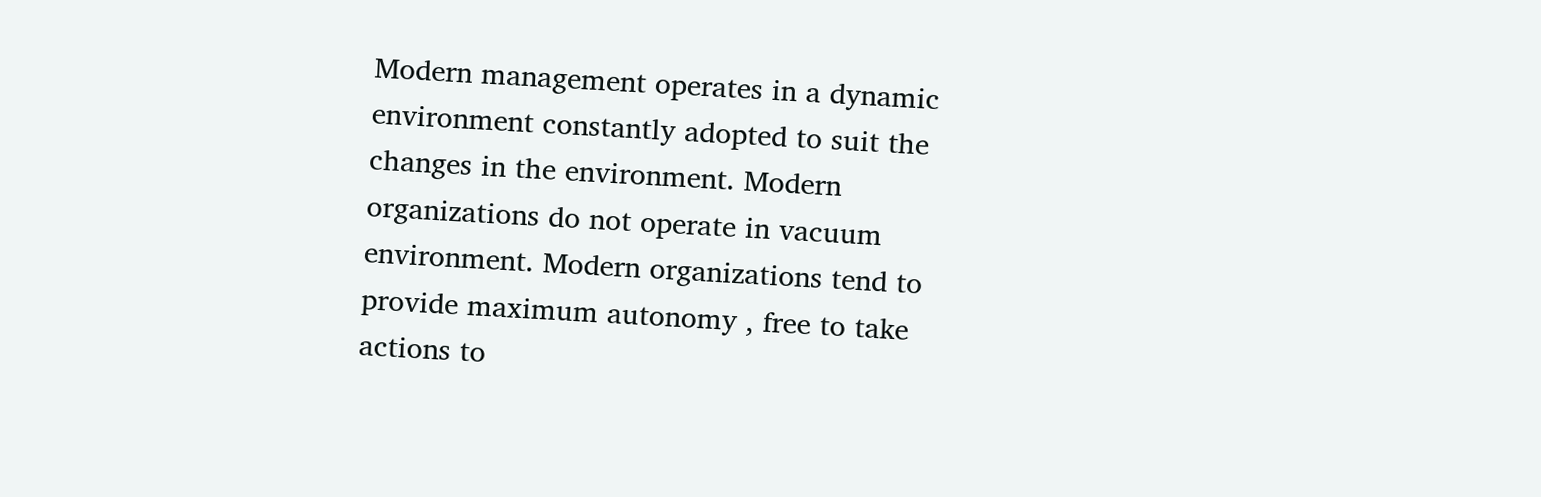Modern management operates in a dynamic environment constantly adopted to suit the changes in the environment. Modern organizations do not operate in vacuum environment. Modern organizations tend to provide maximum autonomy , free to take actions to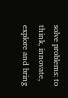solve problems: to think, innovate, explore and bring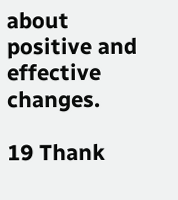about positive and effective changes.

19 Thank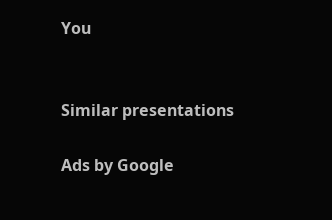You


Similar presentations

Ads by Google